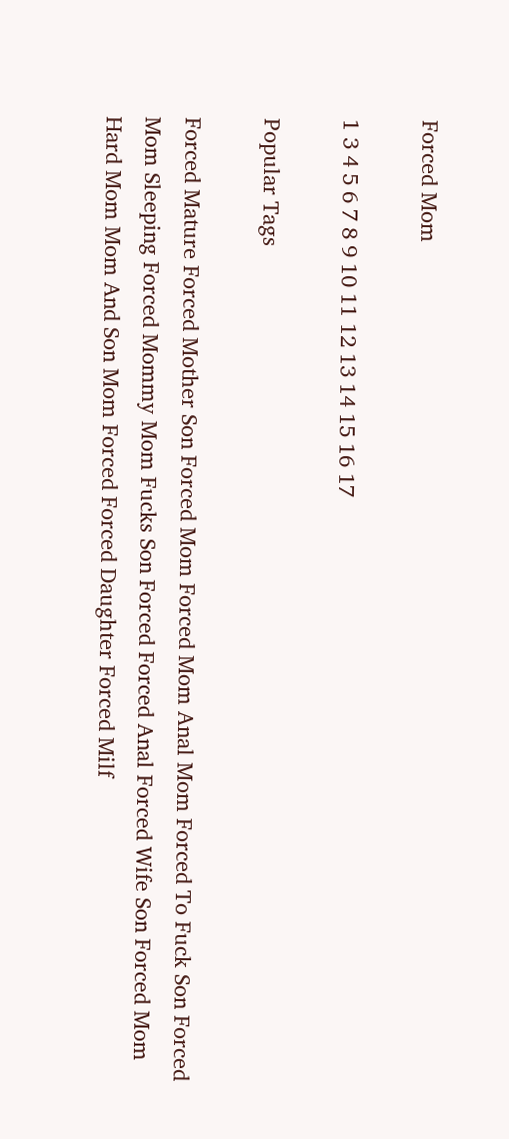Forced Mom

1 3 4 5 6 7 8 9 10 11 12 13 14 15 16 17

Popular Tags

Forced Mature Forced Mother Son Forced Mom Forced Mom Anal Mom Forced To Fuck Son Forced Mom Sleeping Forced Mommy Mom Fucks Son Forced Forced Anal Forced Wife Son Forced Mom Hard Mom Mom And Son Mom Forced Forced Daughter Forced Milf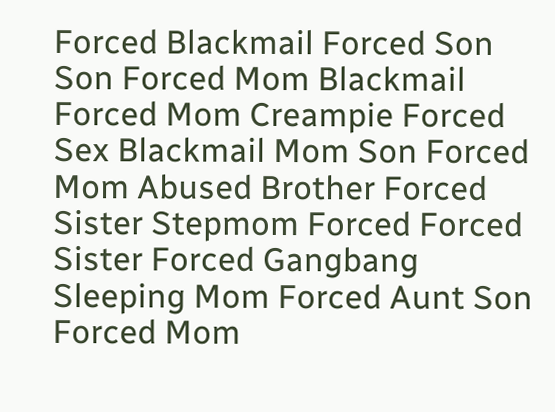Forced Blackmail Forced Son Son Forced Mom Blackmail Forced Mom Creampie Forced Sex Blackmail Mom Son Forced Mom Abused Brother Forced Sister Stepmom Forced Forced Sister Forced Gangbang Sleeping Mom Forced Aunt Son Forced Mom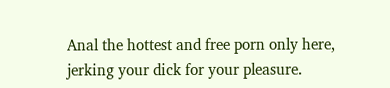Anal the hottest and free porn only here, jerking your dick for your pleasure.